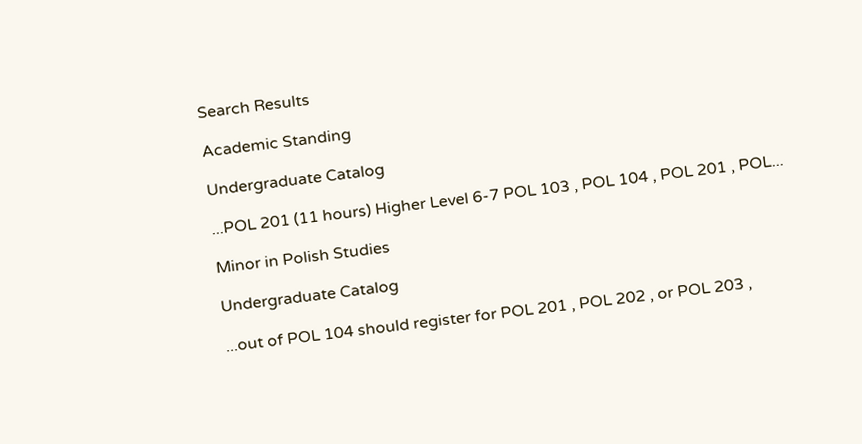Search Results

Academic Standing

Undergraduate Catalog

...POL 201 (11 hours) Higher Level 6-7 POL 103 , POL 104 , POL 201 , POL...

Minor in Polish Studies

Undergraduate Catalog

...out of POL 104 should register for POL 201 , POL 202 , or POL 203 ,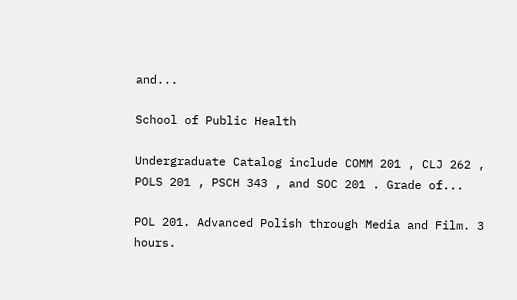and...

School of Public Health

Undergraduate Catalog include COMM 201 , CLJ 262 , POLS 201 , PSCH 343 , and SOC 201 . Grade of...

POL 201. Advanced Polish through Media and Film. 3 hours.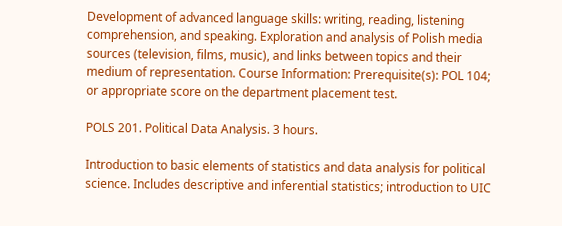Development of advanced language skills: writing, reading, listening comprehension, and speaking. Exploration and analysis of Polish media sources (television, films, music), and links between topics and their medium of representation. Course Information: Prerequisite(s): POL 104; or appropriate score on the department placement test.

POLS 201. Political Data Analysis. 3 hours.

Introduction to basic elements of statistics and data analysis for political science. Includes descriptive and inferential statistics; introduction to UIC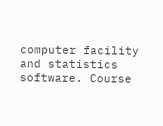computer facility and statistics software. Course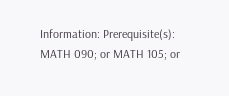Information: Prerequisite(s): MATH 090; or MATH 105; or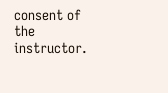consent of the instructor.